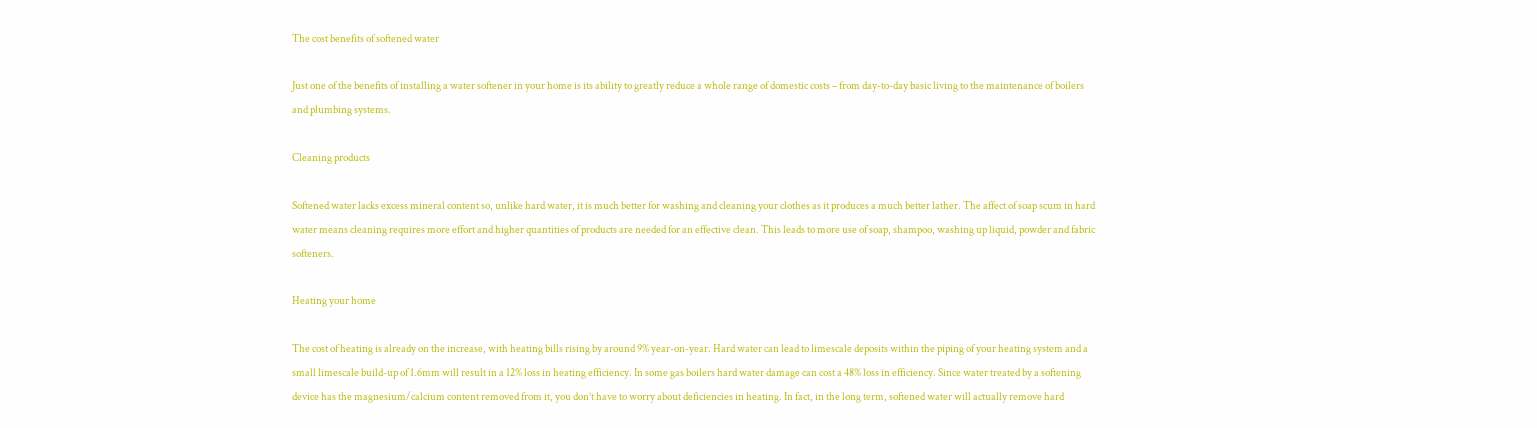The cost benefits of softened water

Just one of the benefits of installing a water softener in your home is its ability to greatly reduce a whole range of domestic costs – from day-to-day basic living to the maintenance of boilers and plumbing systems.

Cleaning products

Softened water lacks excess mineral content so, unlike hard water, it is much better for washing and cleaning your clothes as it produces a much better lather. The affect of soap scum in hard water means cleaning requires more effort and higher quantities of products are needed for an effective clean. This leads to more use of soap, shampoo, washing up liquid, powder and fabric softeners.

Heating your home

The cost of heating is already on the increase, with heating bills rising by around 9% year-on-year. Hard water can lead to limescale deposits within the piping of your heating system and a small limescale build-up of 1.6mm will result in a 12% loss in heating efficiency. In some gas boilers hard water damage can cost a 48% loss in efficiency. Since water treated by a softening device has the magnesium/calcium content removed from it, you don’t have to worry about deficiencies in heating. In fact, in the long term, softened water will actually remove hard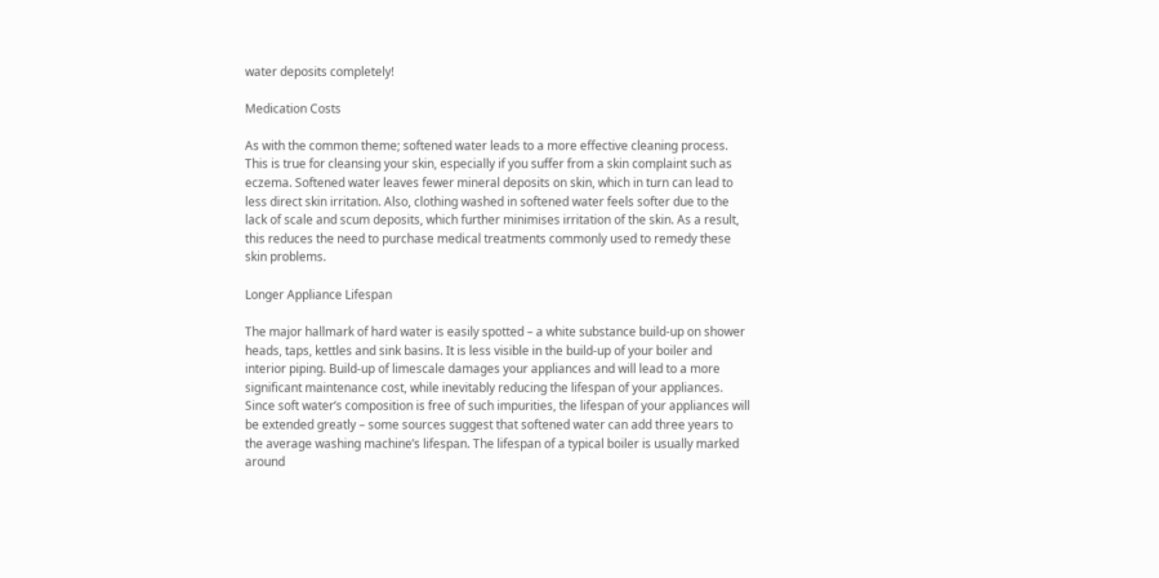water deposits completely!

Medication Costs

As with the common theme; softened water leads to a more effective cleaning process. This is true for cleansing your skin, especially if you suffer from a skin complaint such as eczema. Softened water leaves fewer mineral deposits on skin, which in turn can lead to less direct skin irritation. Also, clothing washed in softened water feels softer due to the lack of scale and scum deposits, which further minimises irritation of the skin. As a result, this reduces the need to purchase medical treatments commonly used to remedy these skin problems.

Longer Appliance Lifespan

The major hallmark of hard water is easily spotted – a white substance build-up on shower heads, taps, kettles and sink basins. It is less visible in the build-up of your boiler and interior piping. Build-up of limescale damages your appliances and will lead to a more significant maintenance cost, while inevitably reducing the lifespan of your appliances. Since soft water’s composition is free of such impurities, the lifespan of your appliances will be extended greatly – some sources suggest that softened water can add three years to the average washing machine’s lifespan. The lifespan of a typical boiler is usually marked around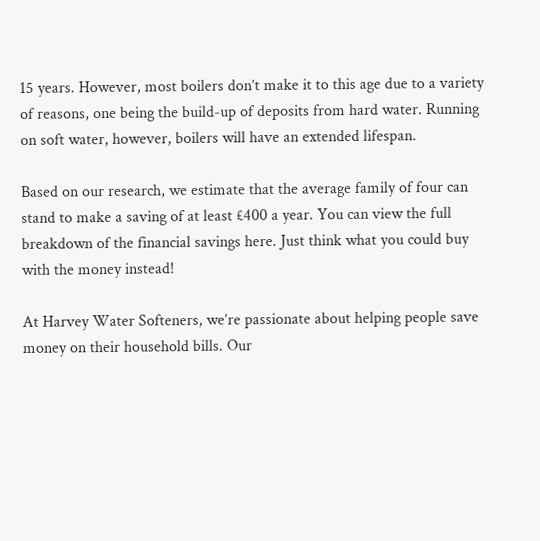15 years. However, most boilers don’t make it to this age due to a variety of reasons, one being the build-up of deposits from hard water. Running on soft water, however, boilers will have an extended lifespan.

Based on our research, we estimate that the average family of four can stand to make a saving of at least £400 a year. You can view the full breakdown of the financial savings here. Just think what you could buy with the money instead!

At Harvey Water Softeners, we’re passionate about helping people save money on their household bills. Our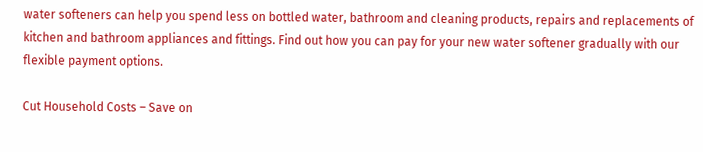water softeners can help you spend less on bottled water, bathroom and cleaning products, repairs and replacements of kitchen and bathroom appliances and fittings. Find out how you can pay for your new water softener gradually with our flexible payment options.

Cut Household Costs – Save on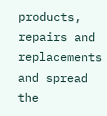products, repairs and replacements and spread the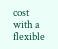cost with a flexible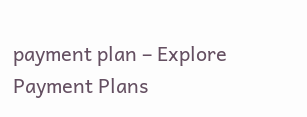payment plan – Explore Payment Plans